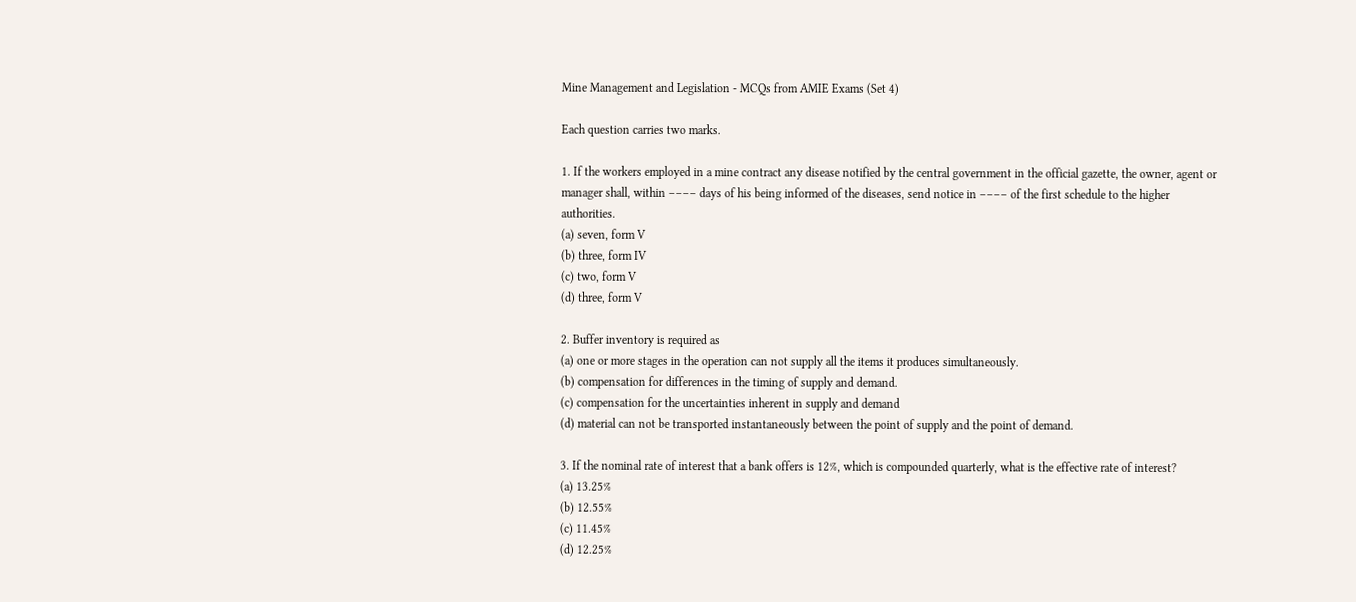Mine Management and Legislation - MCQs from AMIE Exams (Set 4)

Each question carries two marks.

1. If the workers employed in a mine contract any disease notified by the central government in the official gazette, the owner, agent or manager shall, within –––– days of his being informed of the diseases, send notice in –––– of the first schedule to the higher authorities.
(a) seven, form V
(b) three, form IV
(c) two, form V
(d) three, form V

2. Buffer inventory is required as
(a) one or more stages in the operation can not supply all the items it produces simultaneously.
(b) compensation for differences in the timing of supply and demand.
(c) compensation for the uncertainties inherent in supply and demand
(d) material can not be transported instantaneously between the point of supply and the point of demand.

3. If the nominal rate of interest that a bank offers is 12%, which is compounded quarterly, what is the effective rate of interest?
(a) 13.25%
(b) 12.55%
(c) 11.45%
(d) 12.25%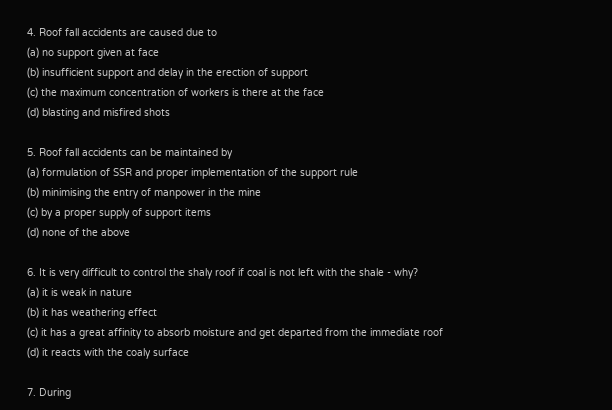4. Roof fall accidents are caused due to
(a) no support given at face
(b) insufficient support and delay in the erection of support
(c) the maximum concentration of workers is there at the face
(d) blasting and misfired shots

5. Roof fall accidents can be maintained by
(a) formulation of SSR and proper implementation of the support rule
(b) minimising the entry of manpower in the mine
(c) by a proper supply of support items
(d) none of the above

6. It is very difficult to control the shaly roof if coal is not left with the shale - why?
(a) it is weak in nature
(b) it has weathering effect
(c) it has a great affinity to absorb moisture and get departed from the immediate roof
(d) it reacts with the coaly surface

7. During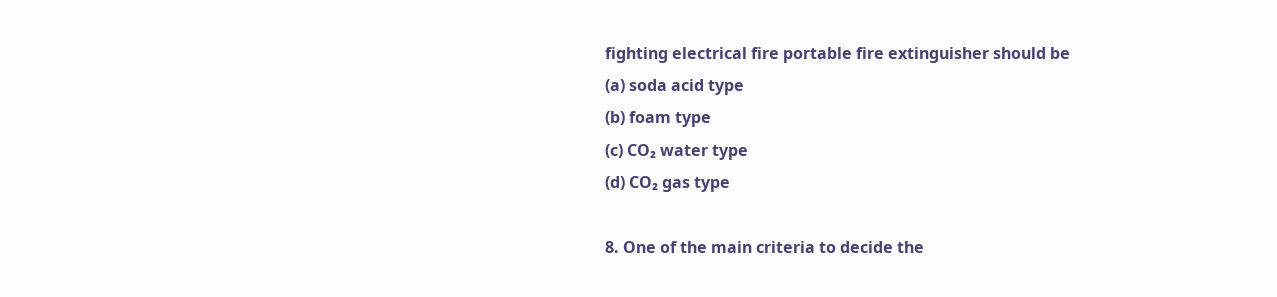fighting electrical fire portable fire extinguisher should be
(a) soda acid type
(b) foam type
(c) CO₂ water type
(d) CO₂ gas type

8. One of the main criteria to decide the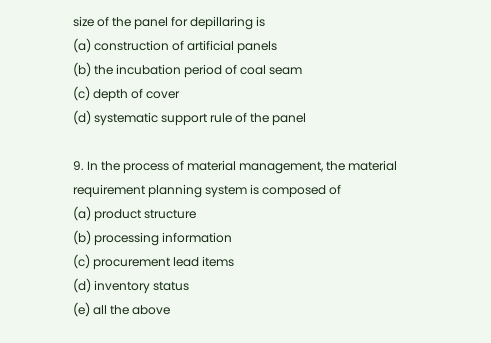size of the panel for depillaring is
(a) construction of artificial panels
(b) the incubation period of coal seam
(c) depth of cover
(d) systematic support rule of the panel

9. In the process of material management, the material requirement planning system is composed of
(a) product structure
(b) processing information
(c) procurement lead items
(d) inventory status
(e) all the above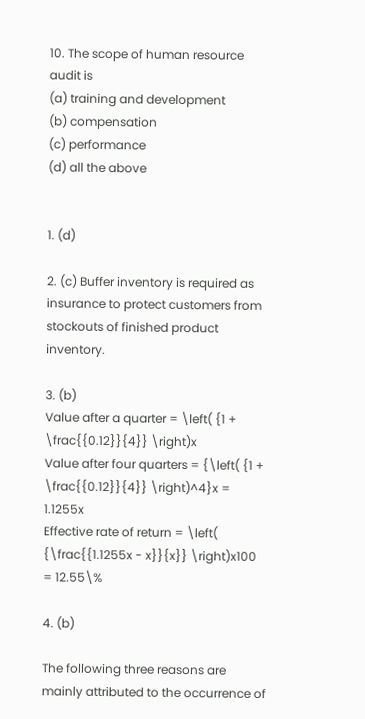10. The scope of human resource audit is
(a) training and development
(b) compensation
(c) performance
(d) all the above


1. (d)

2. (c) Buffer inventory is required as insurance to protect customers from stockouts of finished product inventory.

3. (b)
Value after a quarter = \left( {1 + \frac{{0.12}}{4}} \right)x
Value after four quarters = {\left( {1 + \frac{{0.12}}{4}} \right)^4}x = 1.1255x
Effective rate of return = \left( {\frac{{1.1255x - x}}{x}} \right)x100 = 12.55\%

4. (b)

The following three reasons are mainly attributed to the occurrence of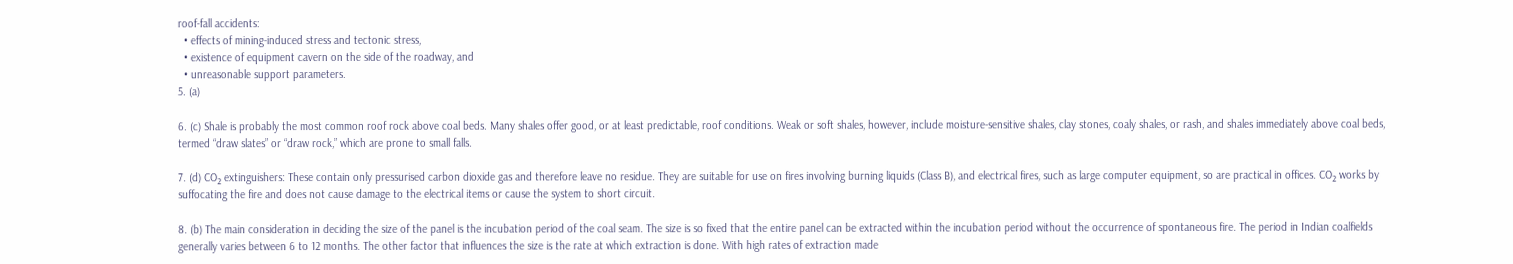roof-fall accidents:
  • effects of mining-induced stress and tectonic stress,
  • existence of equipment cavern on the side of the roadway, and
  • unreasonable support parameters.
5. (a)

6. (c) Shale is probably the most common roof rock above coal beds. Many shales offer good, or at least predictable, roof conditions. Weak or soft shales, however, include moisture-sensitive shales, clay stones, coaly shales, or rash, and shales immediately above coal beds, termed “draw slates” or “draw rock,” which are prone to small falls.

7. (d) CO₂ extinguishers: These contain only pressurised carbon dioxide gas and therefore leave no residue. They are suitable for use on fires involving burning liquids (Class B), and electrical fires, such as large computer equipment, so are practical in offices. CO₂ works by suffocating the fire and does not cause damage to the electrical items or cause the system to short circuit.

8. (b) The main consideration in deciding the size of the panel is the incubation period of the coal seam. The size is so fixed that the entire panel can be extracted within the incubation period without the occurrence of spontaneous fire. The period in Indian coalfields generally varies between 6 to 12 months. The other factor that influences the size is the rate at which extraction is done. With high rates of extraction made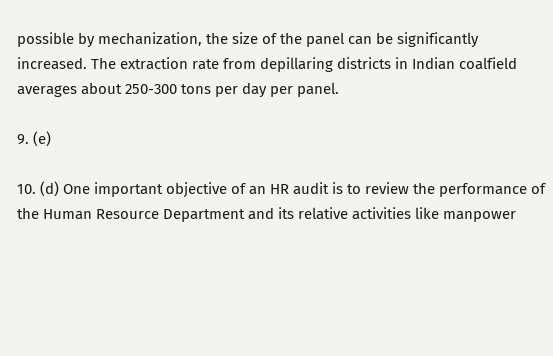possible by mechanization, the size of the panel can be significantly increased. The extraction rate from depillaring districts in Indian coalfield averages about 250-300 tons per day per panel.

9. (e)

10. (d) One important objective of an HR audit is to review the performance of the Human Resource Department and its relative activities like manpower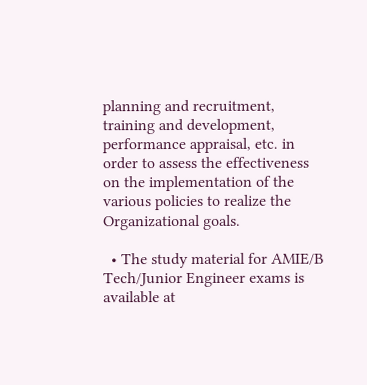planning and recruitment, training and development, performance appraisal, etc. in order to assess the effectiveness on the implementation of the various policies to realize the Organizational goals.

  • The study material for AMIE/B Tech/Junior Engineer exams is available at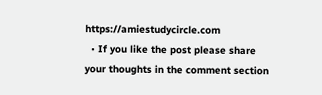https://amiestudycircle.com
  • If you like the post please share your thoughts in the comment section